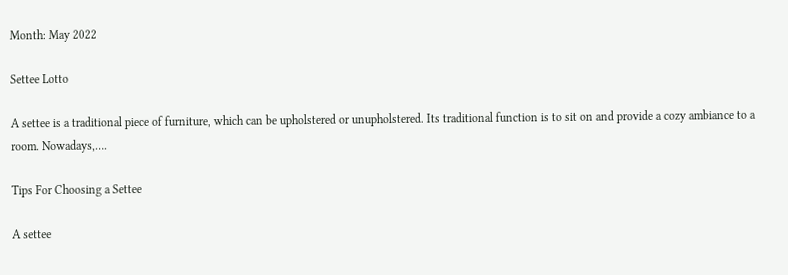Month: May 2022

Settee Lotto

A settee is a traditional piece of furniture, which can be upholstered or unupholstered. Its traditional function is to sit on and provide a cozy ambiance to a room. Nowadays,….

Tips For Choosing a Settee

A settee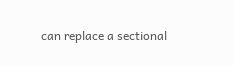can replace a sectional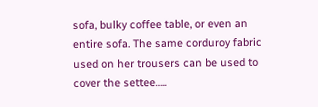sofa, bulky coffee table, or even an entire sofa. The same corduroy fabric used on her trousers can be used to cover the settee…..